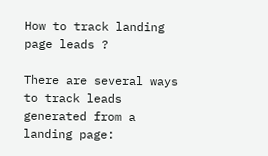How to track landing page leads ?

There are several ways to track leads generated from a landing page: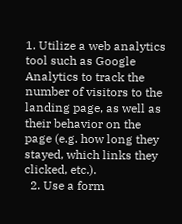1. Utilize a web analytics tool such as Google Analytics to track the number of visitors to the landing page, as well as their behavior on the page (e.g. how long they stayed, which links they clicked, etc.).
  2. Use a form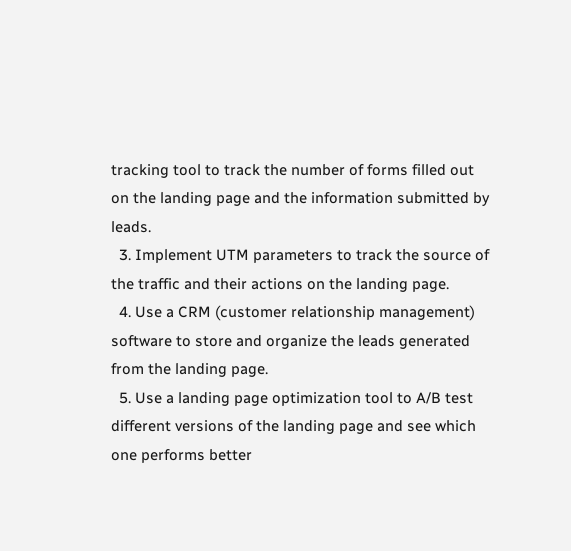tracking tool to track the number of forms filled out on the landing page and the information submitted by leads.
  3. Implement UTM parameters to track the source of the traffic and their actions on the landing page.
  4. Use a CRM (customer relationship management) software to store and organize the leads generated from the landing page.
  5. Use a landing page optimization tool to A/B test different versions of the landing page and see which one performs better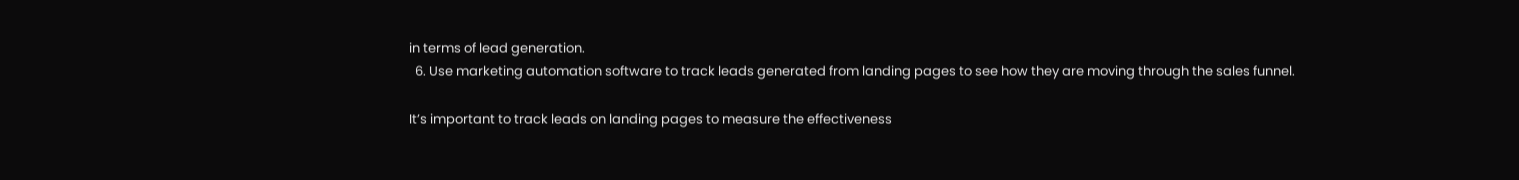in terms of lead generation.
  6. Use marketing automation software to track leads generated from landing pages to see how they are moving through the sales funnel.

It’s important to track leads on landing pages to measure the effectiveness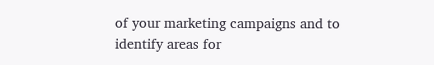of your marketing campaigns and to identify areas for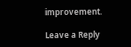improvement.

Leave a Reply